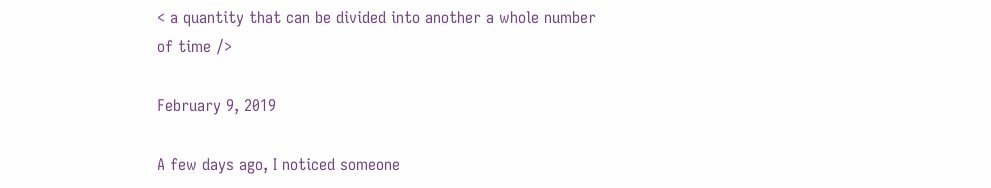< a quantity that can be divided into another a whole number of time />

February 9, 2019

A few days ago, I noticed someone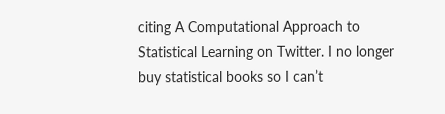citing A Computational Approach to Statistical Learning on Twitter. I no longer buy statistical books so I can’t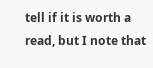tell if it is worth a read, but I note that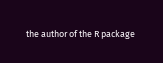the author of the R package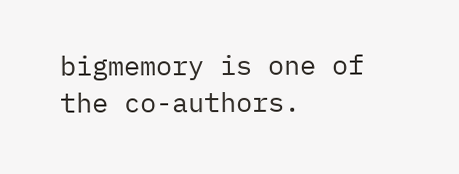bigmemory is one of the co-authors.